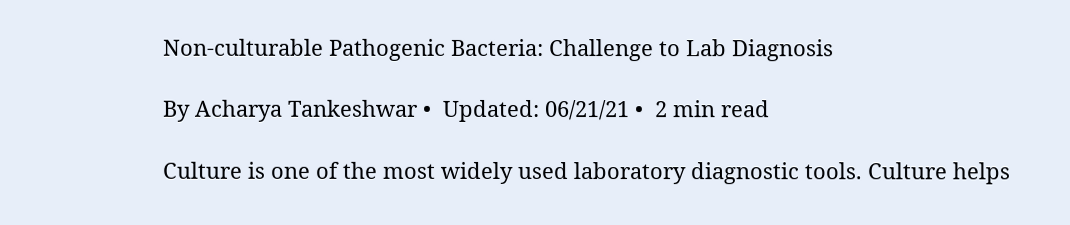Non-culturable Pathogenic Bacteria: Challenge to Lab Diagnosis

By Acharya Tankeshwar •  Updated: 06/21/21 •  2 min read

Culture is one of the most widely used laboratory diagnostic tools. Culture helps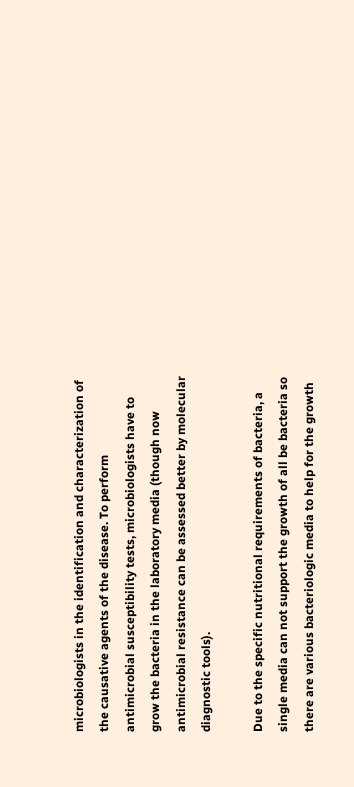microbiologists in the identification and characterization of the causative agents of the disease. To perform antimicrobial susceptibility tests, microbiologists have to grow the bacteria in the laboratory media (though now antimicrobial resistance can be assessed better by molecular diagnostic tools).

Due to the specific nutritional requirements of bacteria, a single media can not support the growth of all be bacteria so there are various bacteriologic media to help for the growth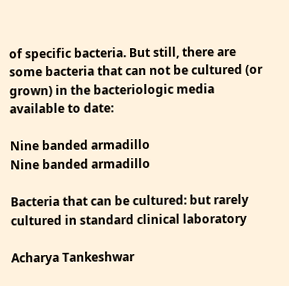of specific bacteria. But still, there are some bacteria that can not be cultured (or grown) in the bacteriologic media available to date:

Nine banded armadillo
Nine banded armadillo

Bacteria that can be cultured: but rarely cultured in standard clinical laboratory

Acharya Tankeshwar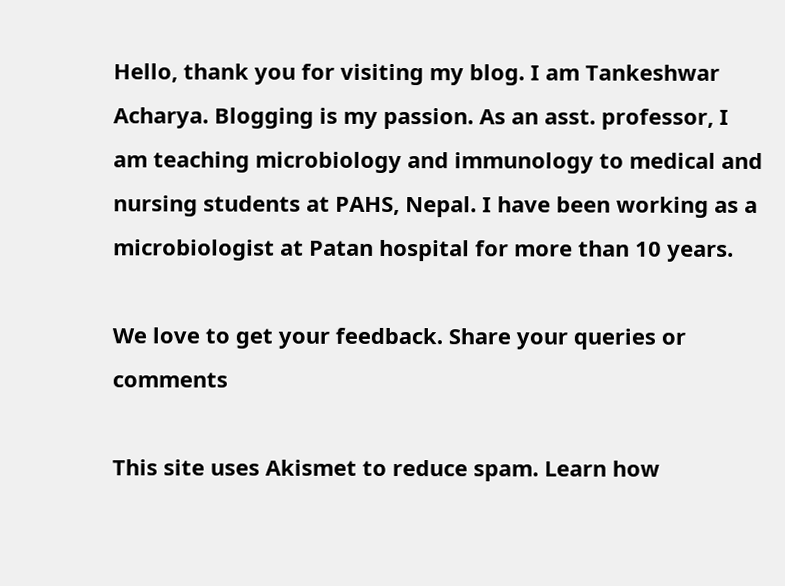Hello, thank you for visiting my blog. I am Tankeshwar Acharya. Blogging is my passion. As an asst. professor, I am teaching microbiology and immunology to medical and nursing students at PAHS, Nepal. I have been working as a microbiologist at Patan hospital for more than 10 years.

We love to get your feedback. Share your queries or comments

This site uses Akismet to reduce spam. Learn how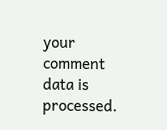your comment data is processed.